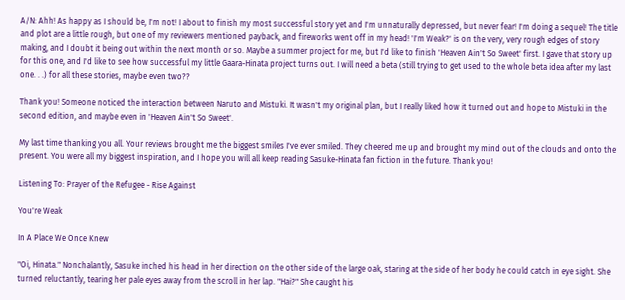A/N: Ahh! As happy as I should be, I'm not! I about to finish my most successful story yet and I'm unnaturally depressed, but never fear! I'm doing a sequel! The title and plot are a little rough, but one of my reviewers mentioned payback, and fireworks went off in my head! 'I'm Weak?' is on the very, very rough edges of story making, and I doubt it being out within the next month or so. Maybe a summer project for me, but I'd like to finish 'Heaven Ain't So Sweet' first. I gave that story up for this one, and I'd like to see how successful my little Gaara-Hinata project turns out. I will need a beta (still trying to get used to the whole beta idea after my last one. . .) for all these stories, maybe even two??

Thank you! Someone noticed the interaction between Naruto and Mistuki. It wasn't my original plan, but I really liked how it turned out and hope to Mistuki in the second edition, and maybe even in 'Heaven Ain't So Sweet'.

My last time thanking you all. Your reviews brought me the biggest smiles I've ever smiled. They cheered me up and brought my mind out of the clouds and onto the present. You were all my biggest inspiration, and I hope you will all keep reading Sasuke-Hinata fan fiction in the future. Thank you!

Listening To: Prayer of the Refugee - Rise Against

You're Weak

In A Place We Once Knew

"Oi, Hinata." Nonchalantly, Sasuke inched his head in her direction on the other side of the large oak, staring at the side of her body he could catch in eye sight. She turned reluctantly, tearing her pale eyes away from the scroll in her lap. "Hai?" She caught his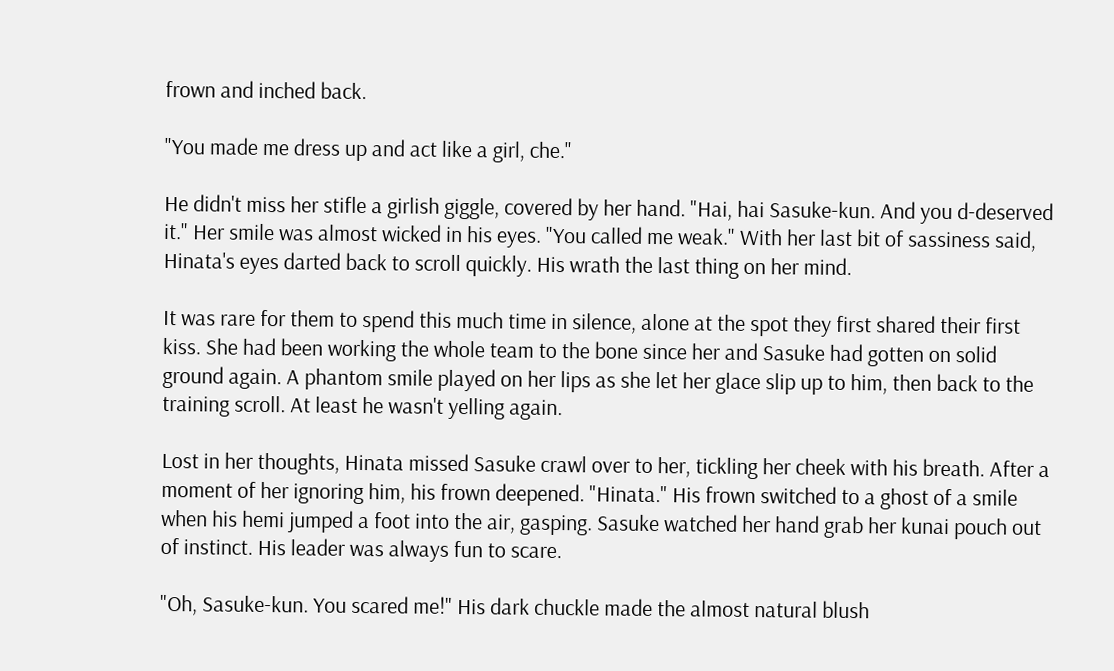frown and inched back.

"You made me dress up and act like a girl, che."

He didn't miss her stifle a girlish giggle, covered by her hand. "Hai, hai Sasuke-kun. And you d-deserved it." Her smile was almost wicked in his eyes. "You called me weak." With her last bit of sassiness said, Hinata's eyes darted back to scroll quickly. His wrath the last thing on her mind.

It was rare for them to spend this much time in silence, alone at the spot they first shared their first kiss. She had been working the whole team to the bone since her and Sasuke had gotten on solid ground again. A phantom smile played on her lips as she let her glace slip up to him, then back to the training scroll. At least he wasn't yelling again.

Lost in her thoughts, Hinata missed Sasuke crawl over to her, tickling her cheek with his breath. After a moment of her ignoring him, his frown deepened. "Hinata." His frown switched to a ghost of a smile when his hemi jumped a foot into the air, gasping. Sasuke watched her hand grab her kunai pouch out of instinct. His leader was always fun to scare.

"Oh, Sasuke-kun. You scared me!" His dark chuckle made the almost natural blush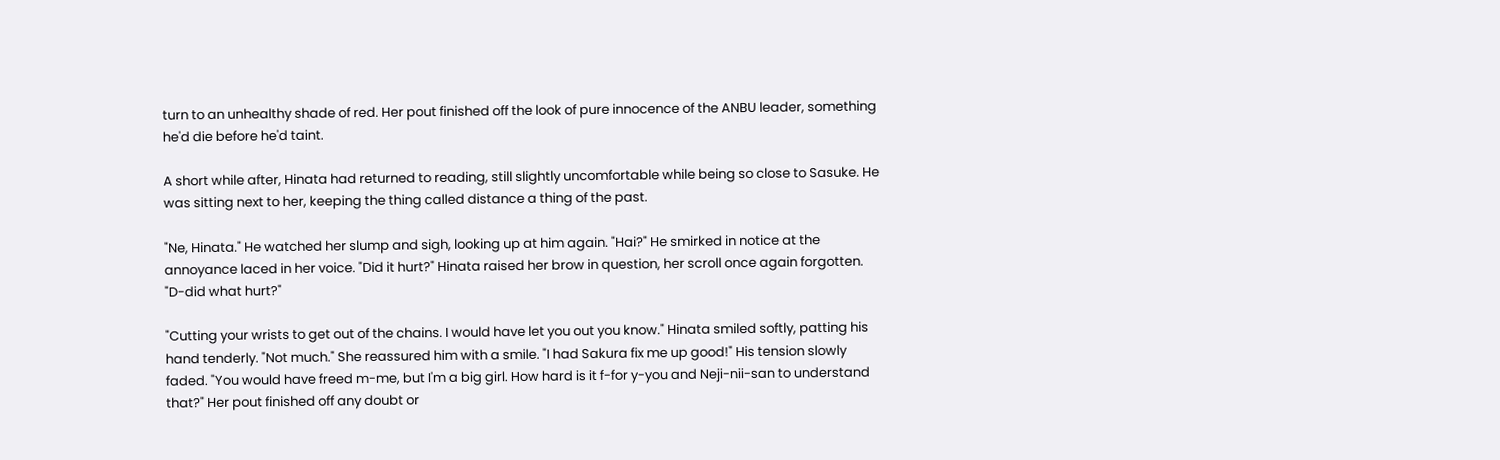turn to an unhealthy shade of red. Her pout finished off the look of pure innocence of the ANBU leader, something he'd die before he'd taint.

A short while after, Hinata had returned to reading, still slightly uncomfortable while being so close to Sasuke. He was sitting next to her, keeping the thing called distance a thing of the past.

"Ne, Hinata." He watched her slump and sigh, looking up at him again. "Hai?" He smirked in notice at the annoyance laced in her voice. "Did it hurt?" Hinata raised her brow in question, her scroll once again forgotten. "D-did what hurt?"

"Cutting your wrists to get out of the chains. I would have let you out you know." Hinata smiled softly, patting his hand tenderly. "Not much." She reassured him with a smile. "I had Sakura fix me up good!" His tension slowly faded. "You would have freed m-me, but I'm a big girl. How hard is it f-for y-you and Neji-nii-san to understand that?" Her pout finished off any doubt or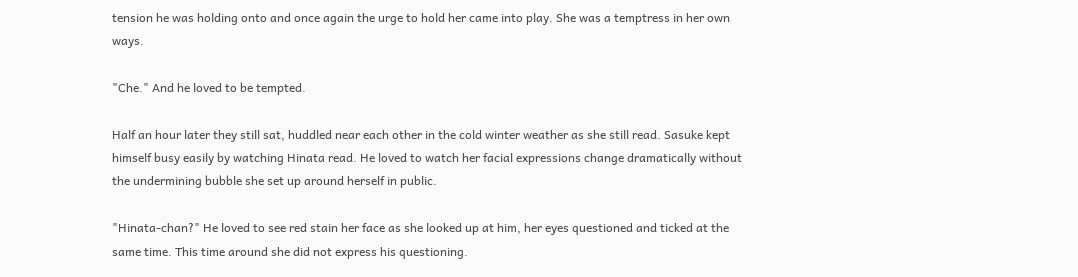tension he was holding onto and once again the urge to hold her came into play. She was a temptress in her own ways.

"Che." And he loved to be tempted.

Half an hour later they still sat, huddled near each other in the cold winter weather as she still read. Sasuke kept himself busy easily by watching Hinata read. He loved to watch her facial expressions change dramatically without the undermining bubble she set up around herself in public.

"Hinata-chan?" He loved to see red stain her face as she looked up at him, her eyes questioned and ticked at the same time. This time around she did not express his questioning.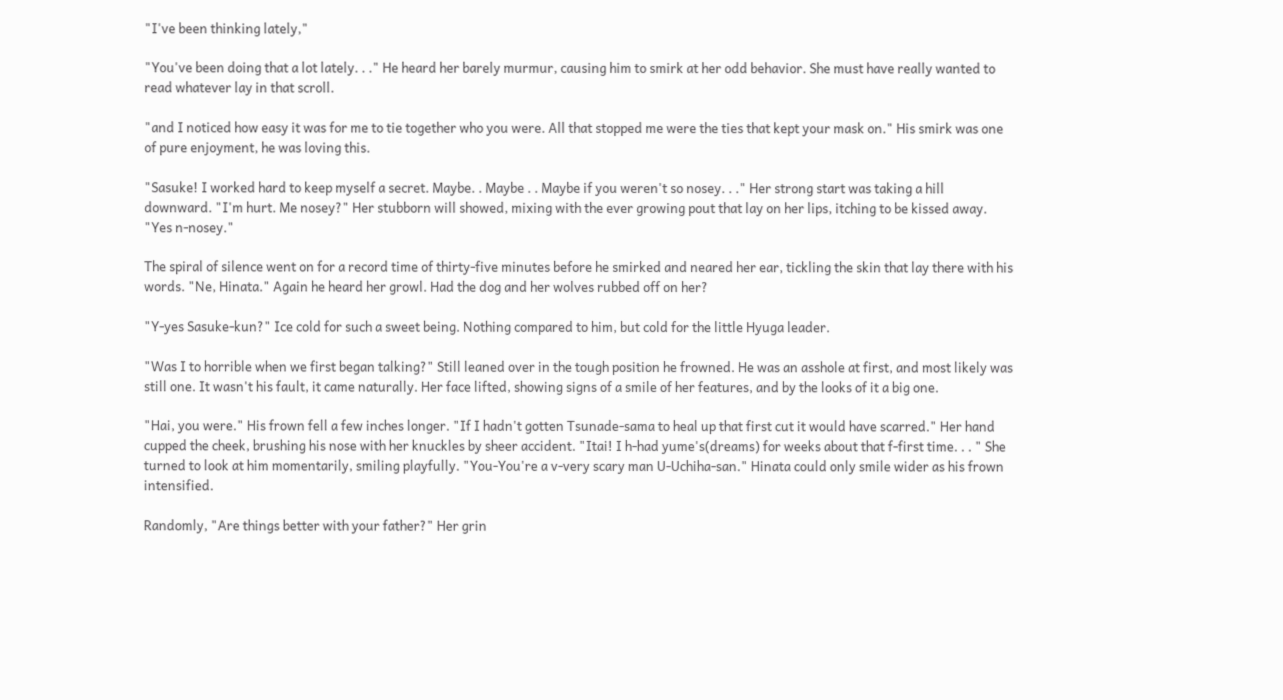"I've been thinking lately,"

"You've been doing that a lot lately. . ." He heard her barely murmur, causing him to smirk at her odd behavior. She must have really wanted to read whatever lay in that scroll.

"and I noticed how easy it was for me to tie together who you were. All that stopped me were the ties that kept your mask on." His smirk was one of pure enjoyment, he was loving this.

"Sasuke! I worked hard to keep myself a secret. Maybe. . Maybe . . Maybe if you weren't so nosey. . ." Her strong start was taking a hill downward. "I'm hurt. Me nosey?" Her stubborn will showed, mixing with the ever growing pout that lay on her lips, itching to be kissed away. "Yes n-nosey."

The spiral of silence went on for a record time of thirty-five minutes before he smirked and neared her ear, tickling the skin that lay there with his words. "Ne, Hinata." Again he heard her growl. Had the dog and her wolves rubbed off on her?

"Y-yes Sasuke-kun?" Ice cold for such a sweet being. Nothing compared to him, but cold for the little Hyuga leader.

"Was I to horrible when we first began talking?" Still leaned over in the tough position he frowned. He was an asshole at first, and most likely was still one. It wasn't his fault, it came naturally. Her face lifted, showing signs of a smile of her features, and by the looks of it a big one.

"Hai, you were." His frown fell a few inches longer. "If I hadn't gotten Tsunade-sama to heal up that first cut it would have scarred." Her hand cupped the cheek, brushing his nose with her knuckles by sheer accident. "Itai! I h-had yume's(dreams) for weeks about that f-first time. . . " She turned to look at him momentarily, smiling playfully. "You-You're a v-very scary man U-Uchiha-san." Hinata could only smile wider as his frown intensified.

Randomly, "Are things better with your father?" Her grin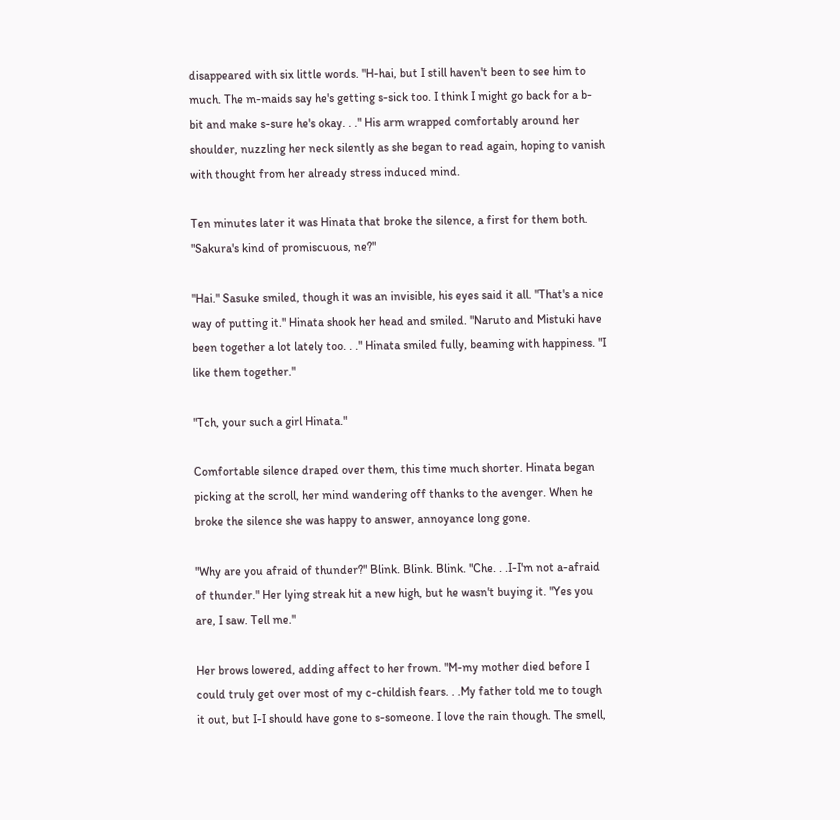disappeared with six little words. "H-hai, but I still haven't been to see him to much. The m-maids say he's getting s-sick too. I think I might go back for a b-bit and make s-sure he's okay. . ." His arm wrapped comfortably around her shoulder, nuzzling her neck silently as she began to read again, hoping to vanish with thought from her already stress induced mind.

Ten minutes later it was Hinata that broke the silence, a first for them both. "Sakura's kind of promiscuous, ne?"

"Hai." Sasuke smiled, though it was an invisible, his eyes said it all. "That's a nice way of putting it." Hinata shook her head and smiled. "Naruto and Mistuki have been together a lot lately too. . ." Hinata smiled fully, beaming with happiness. "I like them together."

"Tch, your such a girl Hinata."

Comfortable silence draped over them, this time much shorter. Hinata began picking at the scroll, her mind wandering off thanks to the avenger. When he broke the silence she was happy to answer, annoyance long gone.

"Why are you afraid of thunder?" Blink. Blink. Blink. "Che. . .I-I'm not a-afraid of thunder." Her lying streak hit a new high, but he wasn't buying it. "Yes you are, I saw. Tell me."

Her brows lowered, adding affect to her frown. "M-my mother died before I could truly get over most of my c-childish fears. . .My father told me to tough it out, but I-I should have gone to s-someone. I love the rain though. The smell,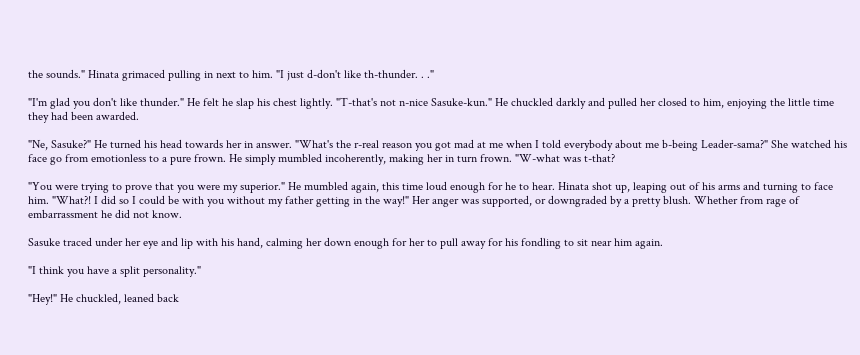the sounds." Hinata grimaced pulling in next to him. "I just d-don't like th-thunder. . ."

"I'm glad you don't like thunder." He felt he slap his chest lightly. "T-that's not n-nice Sasuke-kun." He chuckled darkly and pulled her closed to him, enjoying the little time they had been awarded.

"Ne, Sasuke?" He turned his head towards her in answer. "What's the r-real reason you got mad at me when I told everybody about me b-being Leader-sama?" She watched his face go from emotionless to a pure frown. He simply mumbled incoherently, making her in turn frown. "W-what was t-that?

"You were trying to prove that you were my superior." He mumbled again, this time loud enough for he to hear. Hinata shot up, leaping out of his arms and turning to face him. "What?! I did so I could be with you without my father getting in the way!" Her anger was supported, or downgraded by a pretty blush. Whether from rage of embarrassment he did not know.

Sasuke traced under her eye and lip with his hand, calming her down enough for her to pull away for his fondling to sit near him again.

"I think you have a split personality."

"Hey!" He chuckled, leaned back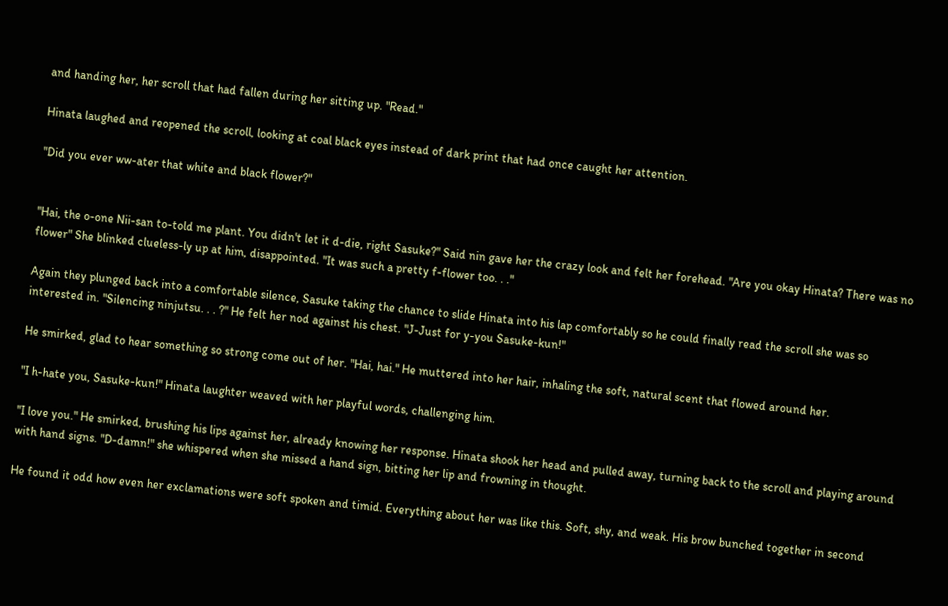and handing her, her scroll that had fallen during her sitting up. "Read."

Hinata laughed and reopened the scroll, looking at coal black eyes instead of dark print that had once caught her attention.

"Did you ever ww-ater that white and black flower?"


"Hai, the o-one Nii-san to-told me plant. You didn't let it d-die, right Sasuke?" Said nin gave her the crazy look and felt her forehead. "Are you okay Hinata? There was no flower" She blinked clueless-ly up at him, disappointed. "It was such a pretty f-flower too. . ."

Again they plunged back into a comfortable silence, Sasuke taking the chance to slide Hinata into his lap comfortably so he could finally read the scroll she was so interested in. "Silencing ninjutsu. . . ?" He felt her nod against his chest. "J-Just for y-you Sasuke-kun!"

He smirked, glad to hear something so strong come out of her. "Hai, hai." He muttered into her hair, inhaling the soft, natural scent that flowed around her.

"I h-hate you, Sasuke-kun!" Hinata laughter weaved with her playful words, challenging him.

"I love you." He smirked, brushing his lips against her, already knowing her response. Hinata shook her head and pulled away, turning back to the scroll and playing around with hand signs. "D-damn!" she whispered when she missed a hand sign, bitting her lip and frowning in thought.

He found it odd how even her exclamations were soft spoken and timid. Everything about her was like this. Soft, shy, and weak. His brow bunched together in second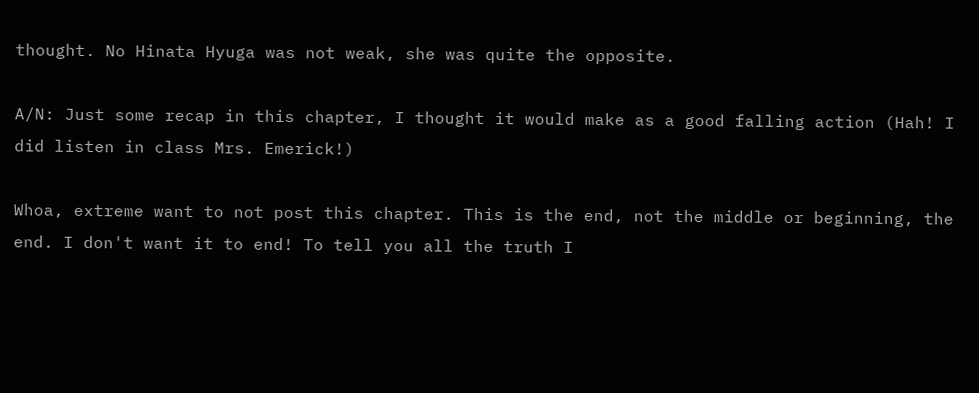thought. No Hinata Hyuga was not weak, she was quite the opposite.

A/N: Just some recap in this chapter, I thought it would make as a good falling action (Hah! I did listen in class Mrs. Emerick!)

Whoa, extreme want to not post this chapter. This is the end, not the middle or beginning, the end. I don't want it to end! To tell you all the truth I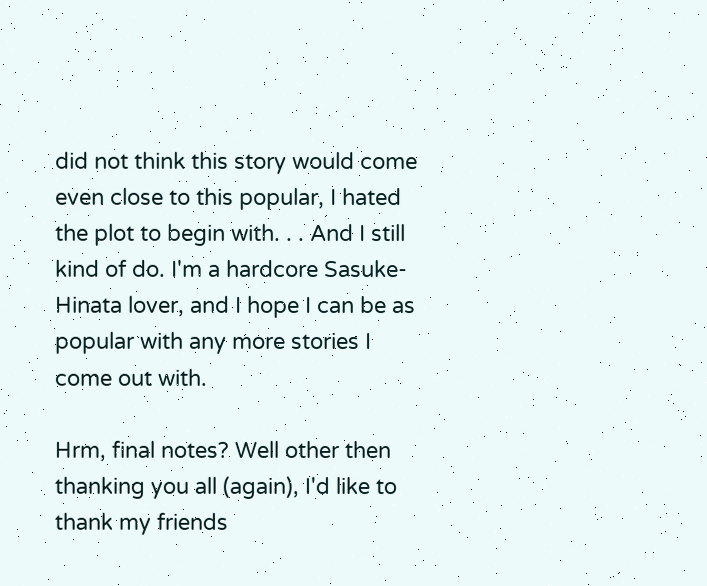did not think this story would come even close to this popular, I hated the plot to begin with. . . And I still kind of do. I'm a hardcore Sasuke-Hinata lover, and I hope I can be as popular with any more stories I come out with.

Hrm, final notes? Well other then thanking you all (again), I'd like to thank my friends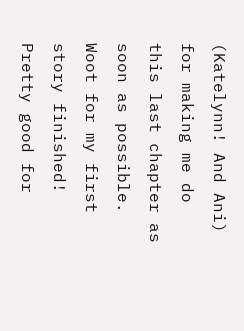(Katelynn! And Ani) for making me do this last chapter as soon as possible. Woot for my first story finished! Pretty good for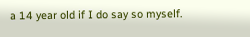a 14 year old if I do say so myself.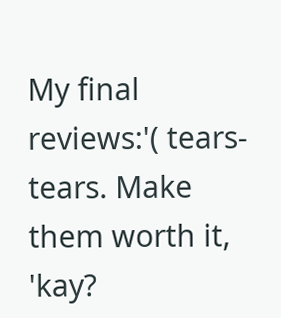My final reviews:'( tears-tears. Make them worth it, 'kay?